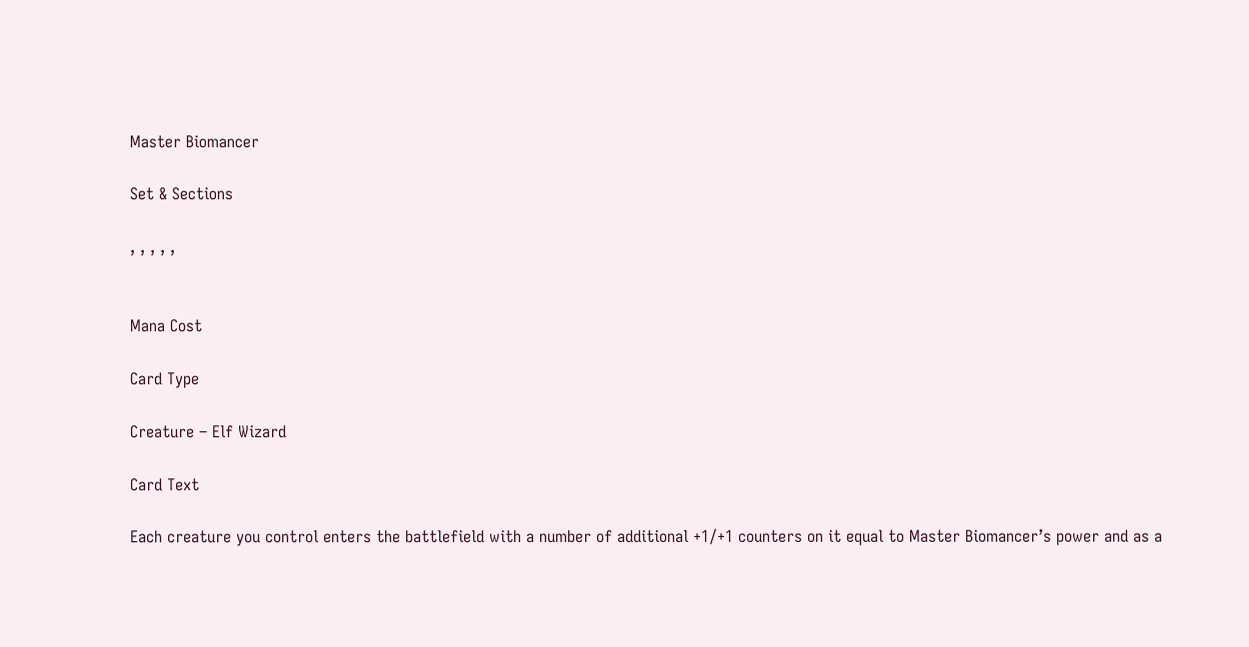Master Biomancer

Set & Sections

, , , , ,


Mana Cost

Card Type

Creature – Elf Wizard

Card Text

Each creature you control enters the battlefield with a number of additional +1/+1 counters on it equal to Master Biomancer’s power and as a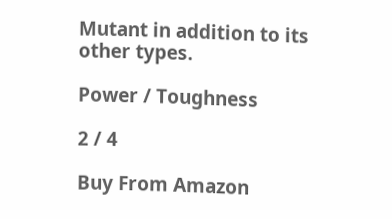Mutant in addition to its other types.

Power / Toughness

2 / 4

Buy From Amazon